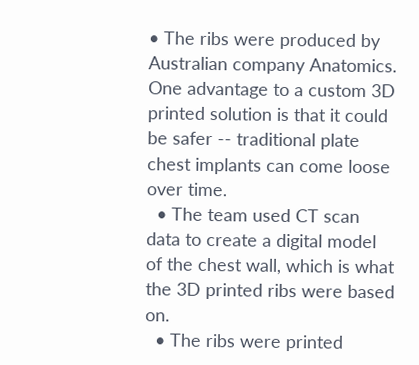• The ribs were produced by Australian company Anatomics. One advantage to a custom 3D printed solution is that it could be safer -- traditional plate chest implants can come loose over time.
  • The team used CT scan data to create a digital model of the chest wall, which is what the 3D printed ribs were based on.
  • The ribs were printed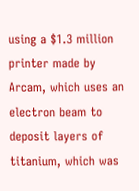using a $1.3 million printer made by Arcam, which uses an electron beam to deposit layers of titanium, which was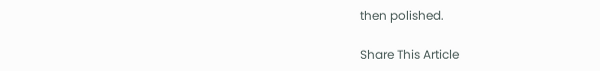then polished.

Share This Article